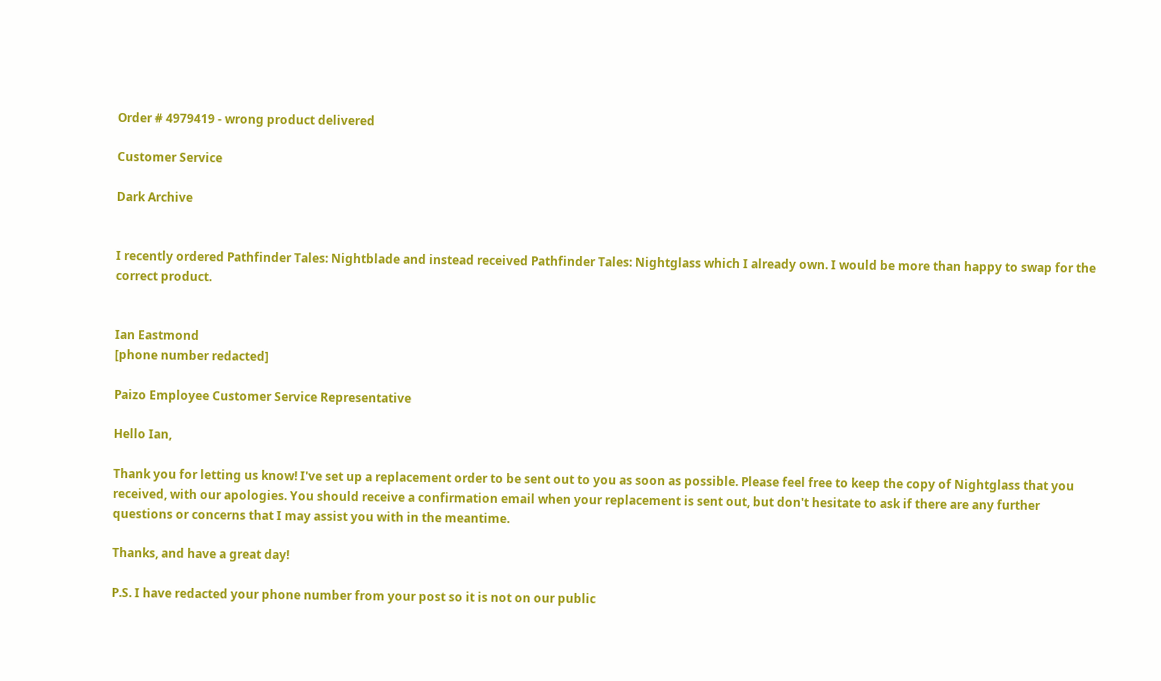Order # 4979419 - wrong product delivered

Customer Service

Dark Archive


I recently ordered Pathfinder Tales: Nightblade and instead received Pathfinder Tales: Nightglass which I already own. I would be more than happy to swap for the correct product.


Ian Eastmond
[phone number redacted]

Paizo Employee Customer Service Representative

Hello Ian,

Thank you for letting us know! I've set up a replacement order to be sent out to you as soon as possible. Please feel free to keep the copy of Nightglass that you received, with our apologies. You should receive a confirmation email when your replacement is sent out, but don't hesitate to ask if there are any further questions or concerns that I may assist you with in the meantime.

Thanks, and have a great day!

P.S. I have redacted your phone number from your post so it is not on our public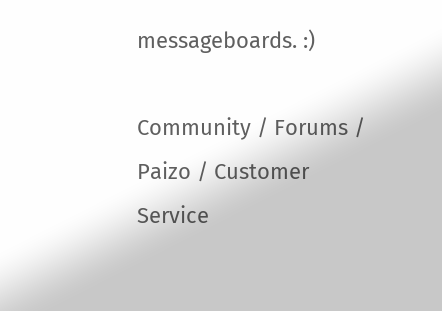messageboards. :)

Community / Forums / Paizo / Customer Service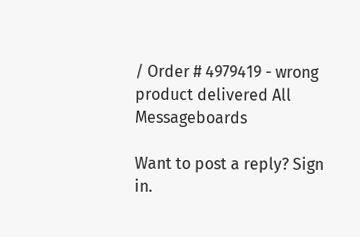/ Order # 4979419 - wrong product delivered All Messageboards

Want to post a reply? Sign in.